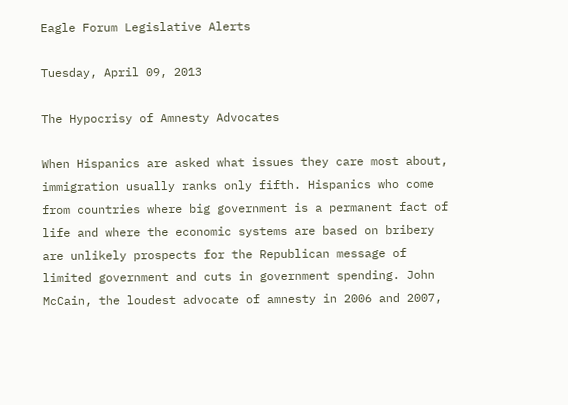Eagle Forum Legislative Alerts

Tuesday, April 09, 2013

The Hypocrisy of Amnesty Advocates

When Hispanics are asked what issues they care most about, immigration usually ranks only fifth. Hispanics who come from countries where big government is a permanent fact of life and where the economic systems are based on bribery are unlikely prospects for the Republican message of limited government and cuts in government spending. John McCain, the loudest advocate of amnesty in 2006 and 2007,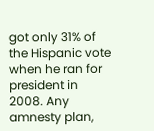got only 31% of the Hispanic vote when he ran for president in 2008. Any amnesty plan,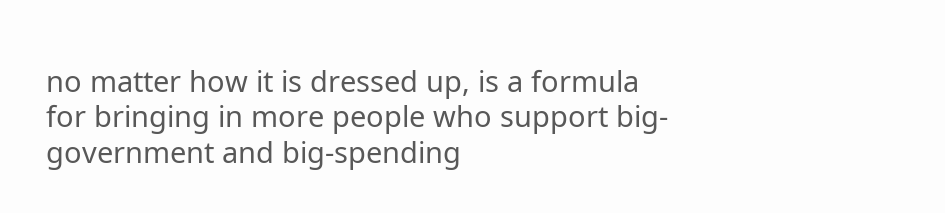no matter how it is dressed up, is a formula for bringing in more people who support big-government and big-spending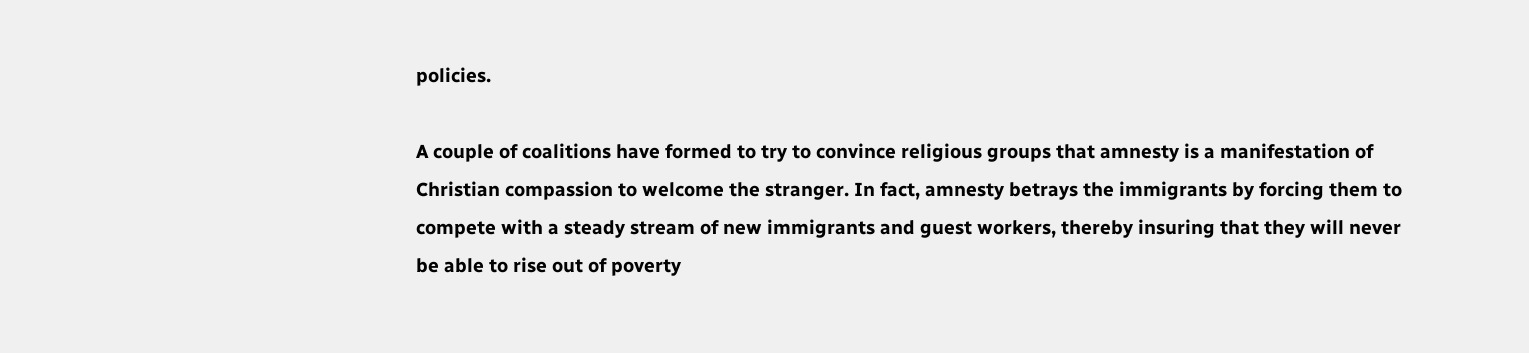policies.

A couple of coalitions have formed to try to convince religious groups that amnesty is a manifestation of Christian compassion to welcome the stranger. In fact, amnesty betrays the immigrants by forcing them to compete with a steady stream of new immigrants and guest workers, thereby insuring that they will never be able to rise out of poverty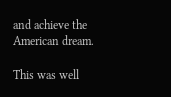and achieve the American dream.

This was well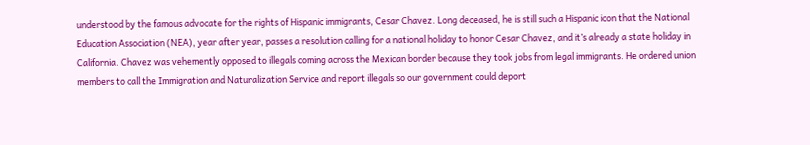understood by the famous advocate for the rights of Hispanic immigrants, Cesar Chavez. Long deceased, he is still such a Hispanic icon that the National Education Association (NEA), year after year, passes a resolution calling for a national holiday to honor Cesar Chavez, and it’s already a state holiday in California. Chavez was vehemently opposed to illegals coming across the Mexican border because they took jobs from legal immigrants. He ordered union members to call the Immigration and Naturalization Service and report illegals so our government could deport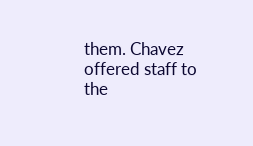them. Chavez offered staff to the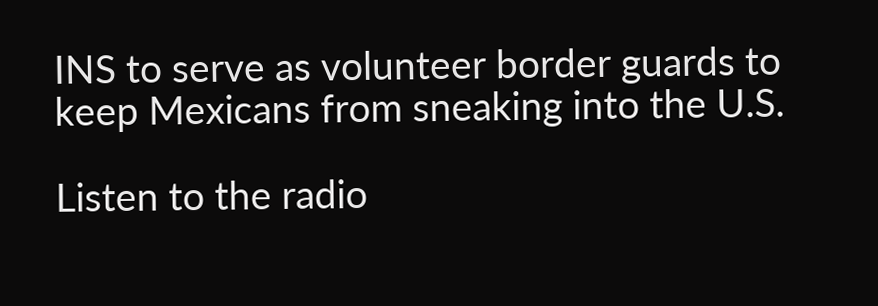INS to serve as volunteer border guards to keep Mexicans from sneaking into the U.S.

Listen to the radio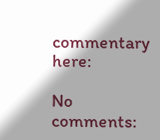commentary here:

No comments: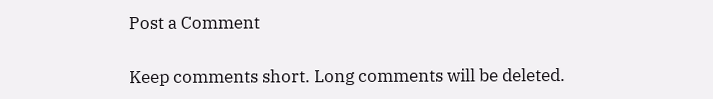Post a Comment

Keep comments short. Long comments will be deleted.